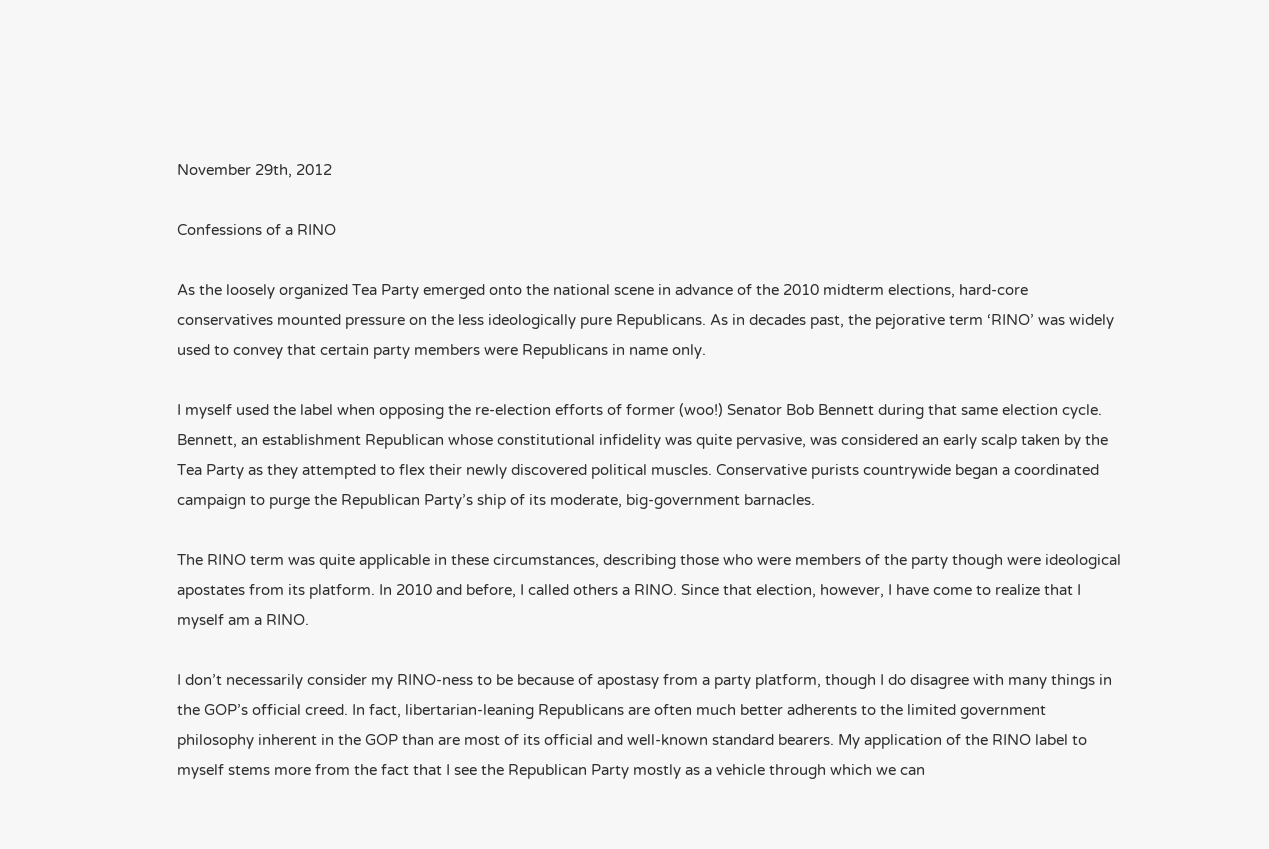November 29th, 2012

Confessions of a RINO

As the loosely organized Tea Party emerged onto the national scene in advance of the 2010 midterm elections, hard-core conservatives mounted pressure on the less ideologically pure Republicans. As in decades past, the pejorative term ‘RINO’ was widely used to convey that certain party members were Republicans in name only.

I myself used the label when opposing the re-election efforts of former (woo!) Senator Bob Bennett during that same election cycle. Bennett, an establishment Republican whose constitutional infidelity was quite pervasive, was considered an early scalp taken by the Tea Party as they attempted to flex their newly discovered political muscles. Conservative purists countrywide began a coordinated campaign to purge the Republican Party’s ship of its moderate, big-government barnacles.

The RINO term was quite applicable in these circumstances, describing those who were members of the party though were ideological apostates from its platform. In 2010 and before, I called others a RINO. Since that election, however, I have come to realize that I myself am a RINO.

I don’t necessarily consider my RINO-ness to be because of apostasy from a party platform, though I do disagree with many things in the GOP’s official creed. In fact, libertarian-leaning Republicans are often much better adherents to the limited government philosophy inherent in the GOP than are most of its official and well-known standard bearers. My application of the RINO label to myself stems more from the fact that I see the Republican Party mostly as a vehicle through which we can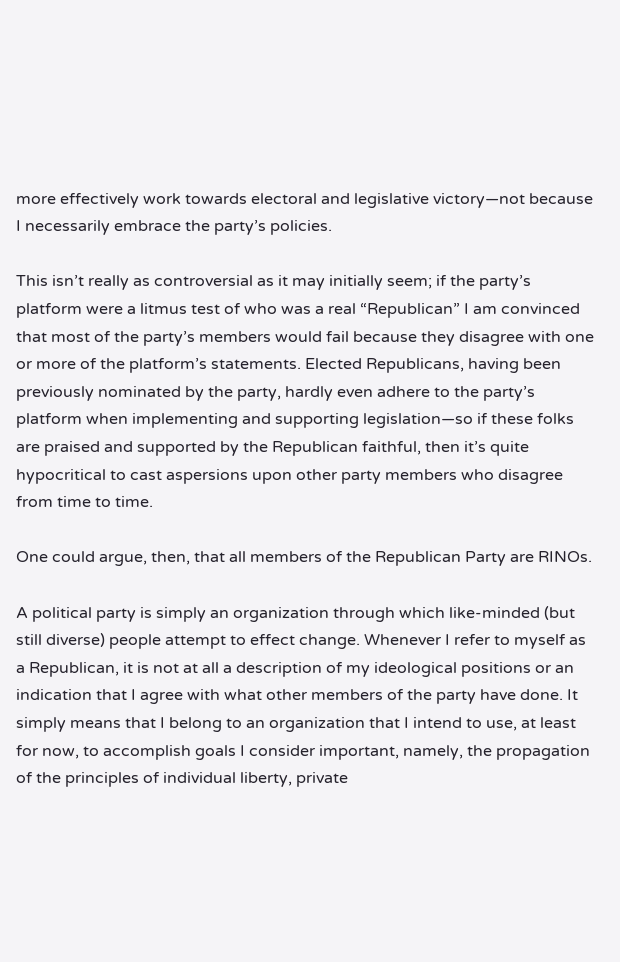more effectively work towards electoral and legislative victory—not because I necessarily embrace the party’s policies.

This isn’t really as controversial as it may initially seem; if the party’s platform were a litmus test of who was a real “Republican” I am convinced that most of the party’s members would fail because they disagree with one or more of the platform’s statements. Elected Republicans, having been previously nominated by the party, hardly even adhere to the party’s platform when implementing and supporting legislation—so if these folks are praised and supported by the Republican faithful, then it’s quite hypocritical to cast aspersions upon other party members who disagree from time to time.

One could argue, then, that all members of the Republican Party are RINOs.

A political party is simply an organization through which like-minded (but still diverse) people attempt to effect change. Whenever I refer to myself as a Republican, it is not at all a description of my ideological positions or an indication that I agree with what other members of the party have done. It simply means that I belong to an organization that I intend to use, at least for now, to accomplish goals I consider important, namely, the propagation of the principles of individual liberty, private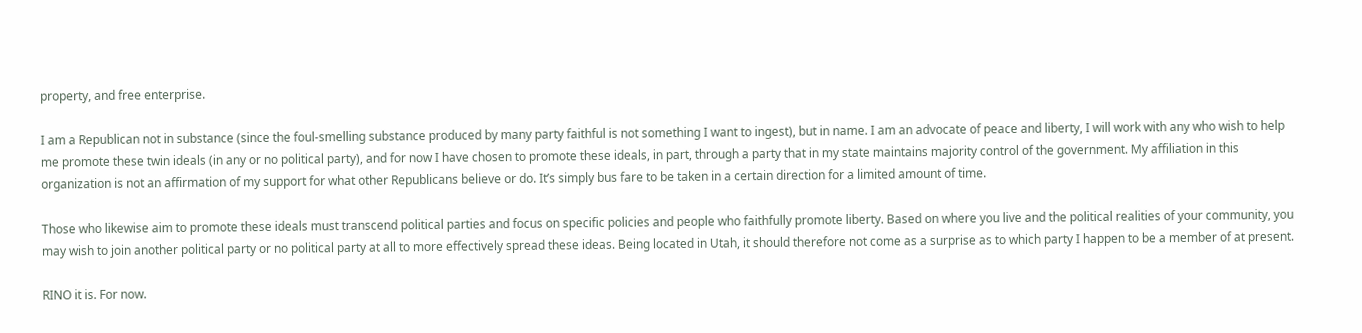property, and free enterprise.

I am a Republican not in substance (since the foul-smelling substance produced by many party faithful is not something I want to ingest), but in name. I am an advocate of peace and liberty, I will work with any who wish to help me promote these twin ideals (in any or no political party), and for now I have chosen to promote these ideals, in part, through a party that in my state maintains majority control of the government. My affiliation in this organization is not an affirmation of my support for what other Republicans believe or do. It’s simply bus fare to be taken in a certain direction for a limited amount of time.

Those who likewise aim to promote these ideals must transcend political parties and focus on specific policies and people who faithfully promote liberty. Based on where you live and the political realities of your community, you may wish to join another political party or no political party at all to more effectively spread these ideas. Being located in Utah, it should therefore not come as a surprise as to which party I happen to be a member of at present.

RINO it is. For now.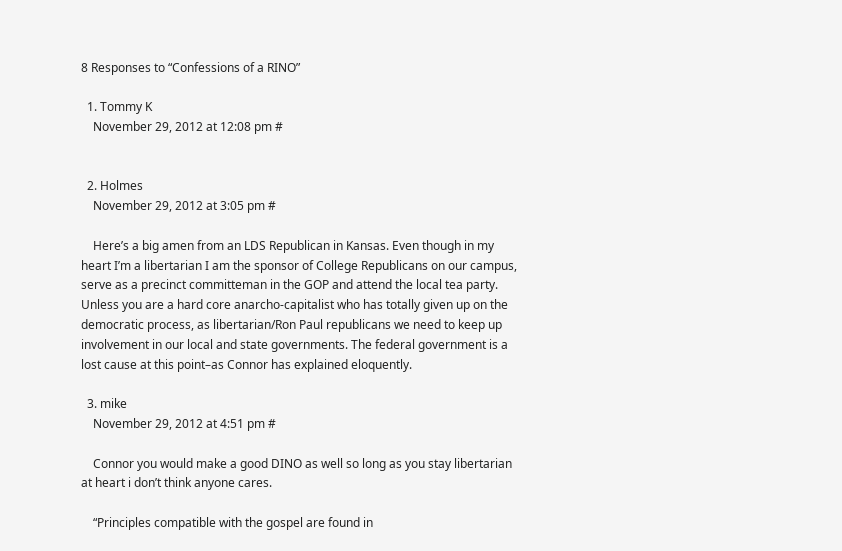8 Responses to “Confessions of a RINO”

  1. Tommy K
    November 29, 2012 at 12:08 pm #


  2. Holmes
    November 29, 2012 at 3:05 pm #

    Here’s a big amen from an LDS Republican in Kansas. Even though in my heart I’m a libertarian I am the sponsor of College Republicans on our campus, serve as a precinct committeman in the GOP and attend the local tea party. Unless you are a hard core anarcho-capitalist who has totally given up on the democratic process, as libertarian/Ron Paul republicans we need to keep up involvement in our local and state governments. The federal government is a lost cause at this point–as Connor has explained eloquently.

  3. mike
    November 29, 2012 at 4:51 pm #

    Connor you would make a good DINO as well so long as you stay libertarian at heart i don’t think anyone cares.

    “Principles compatible with the gospel are found in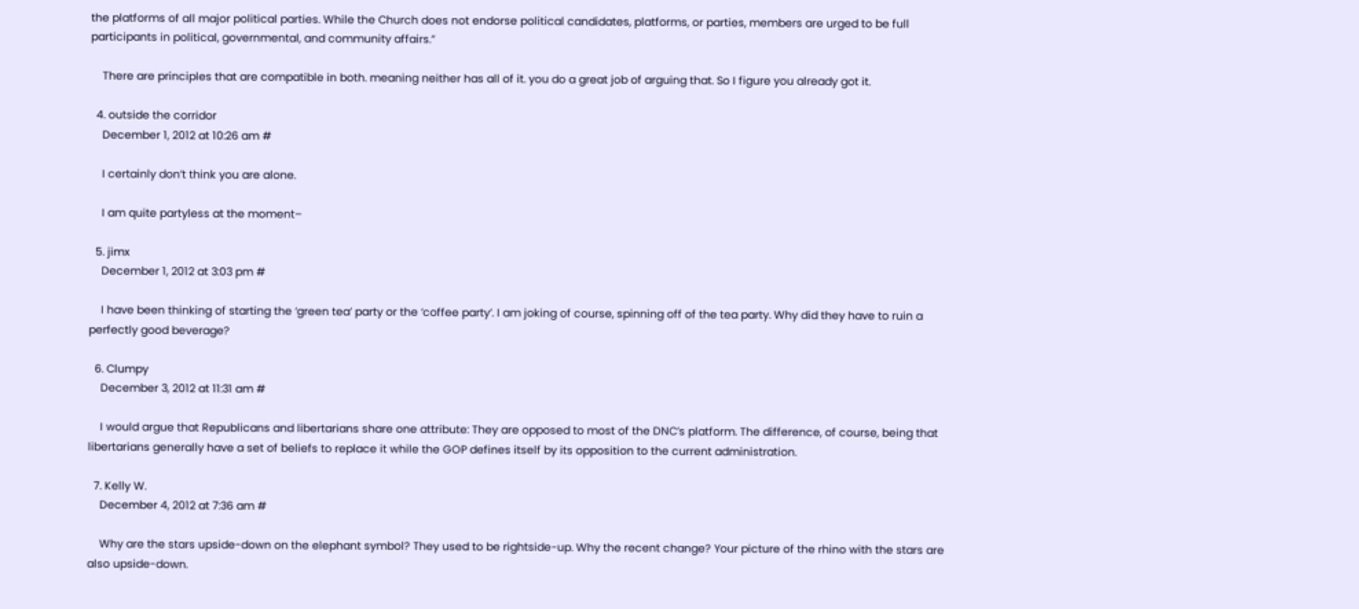the platforms of all major political parties. While the Church does not endorse political candidates, platforms, or parties, members are urged to be full participants in political, governmental, and community affairs.”

    There are principles that are compatible in both. meaning neither has all of it. you do a great job of arguing that. So I figure you already got it.

  4. outside the corridor
    December 1, 2012 at 10:26 am #

    I certainly don’t think you are alone.

    I am quite partyless at the moment–

  5. jimx
    December 1, 2012 at 3:03 pm #

    I have been thinking of starting the ‘green tea’ party or the ‘coffee party’. I am joking of course, spinning off of the tea party. Why did they have to ruin a perfectly good beverage?

  6. Clumpy
    December 3, 2012 at 11:31 am #

    I would argue that Republicans and libertarians share one attribute: They are opposed to most of the DNC’s platform. The difference, of course, being that libertarians generally have a set of beliefs to replace it while the GOP defines itself by its opposition to the current administration.

  7. Kelly W.
    December 4, 2012 at 7:36 am #

    Why are the stars upside-down on the elephant symbol? They used to be rightside-up. Why the recent change? Your picture of the rhino with the stars are also upside-down.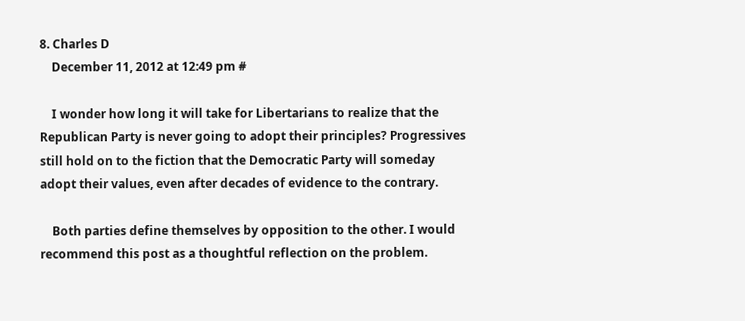8. Charles D
    December 11, 2012 at 12:49 pm #

    I wonder how long it will take for Libertarians to realize that the Republican Party is never going to adopt their principles? Progressives still hold on to the fiction that the Democratic Party will someday adopt their values, even after decades of evidence to the contrary.

    Both parties define themselves by opposition to the other. I would recommend this post as a thoughtful reflection on the problem.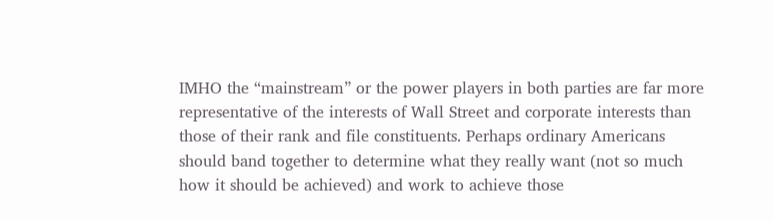IMHO the “mainstream” or the power players in both parties are far more representative of the interests of Wall Street and corporate interests than those of their rank and file constituents. Perhaps ordinary Americans should band together to determine what they really want (not so much how it should be achieved) and work to achieve those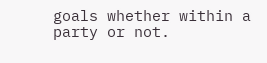goals whether within a party or not.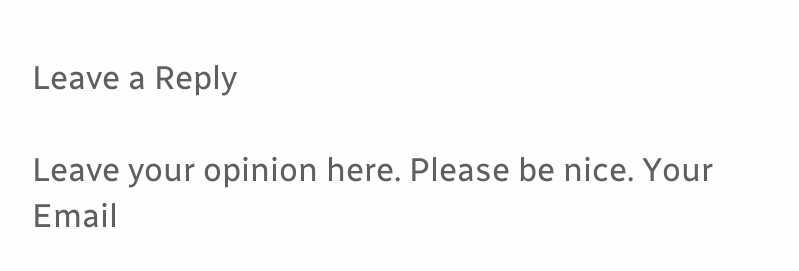Leave a Reply

Leave your opinion here. Please be nice. Your Email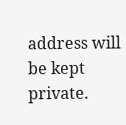address will be kept private.